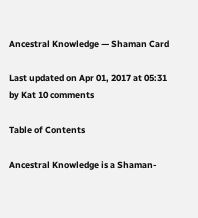Ancestral Knowledge — Shaman Card

Last updated on Apr 01, 2017 at 05:31 by Kat 10 comments

Table of Contents

Ancestral Knowledge is a Shaman-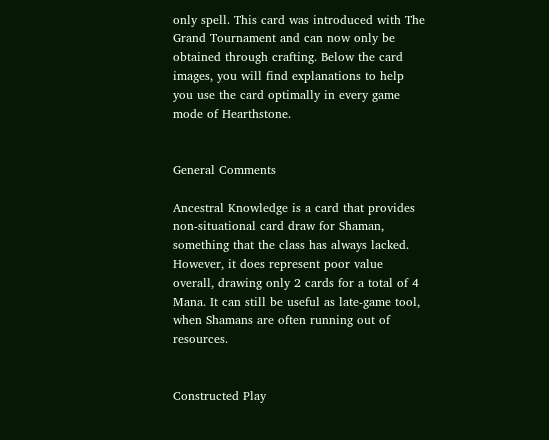only spell. This card was introduced with The Grand Tournament and can now only be obtained through crafting. Below the card images, you will find explanations to help you use the card optimally in every game mode of Hearthstone.


General Comments

Ancestral Knowledge is a card that provides non-situational card draw for Shaman, something that the class has always lacked. However, it does represent poor value overall, drawing only 2 cards for a total of 4 Mana. It can still be useful as late-game tool, when Shamans are often running out of resources.


Constructed Play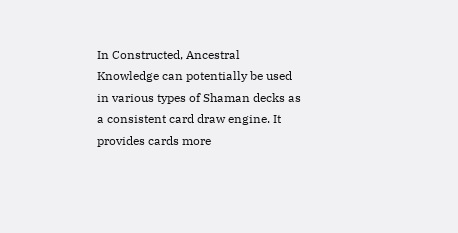In Constructed, Ancestral Knowledge can potentially be used in various types of Shaman decks as a consistent card draw engine. It provides cards more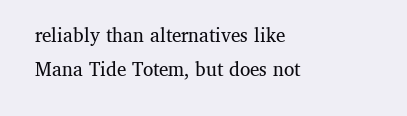reliably than alternatives like Mana Tide Totem, but does not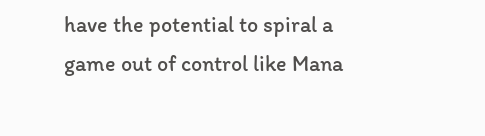have the potential to spiral a game out of control like Mana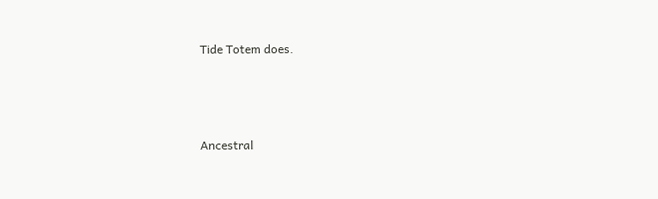Tide Totem does.



Ancestral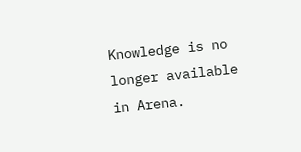Knowledge is no longer available in Arena.